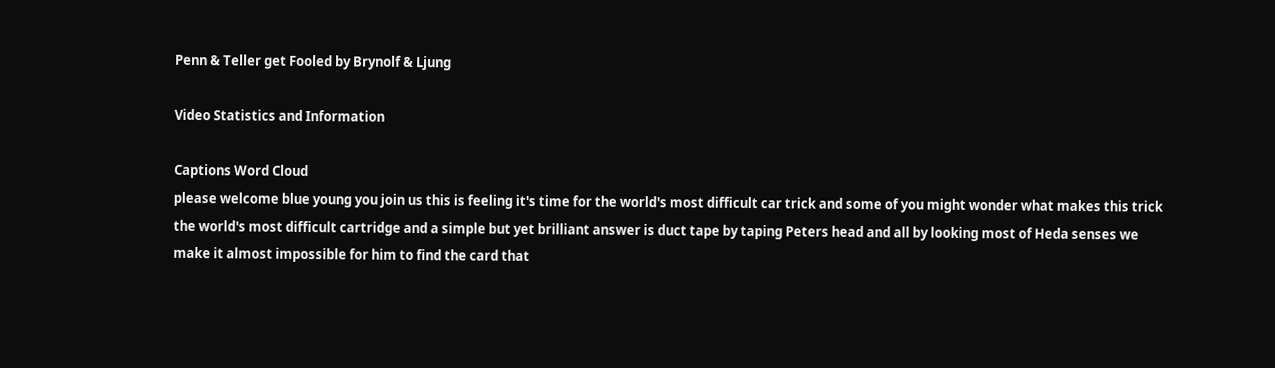Penn & Teller get Fooled by Brynolf & Ljung

Video Statistics and Information

Captions Word Cloud
please welcome blue young you join us this is feeling it's time for the world's most difficult car trick and some of you might wonder what makes this trick the world's most difficult cartridge and a simple but yet brilliant answer is duct tape by taping Peters head and all by looking most of Heda senses we make it almost impossible for him to find the card that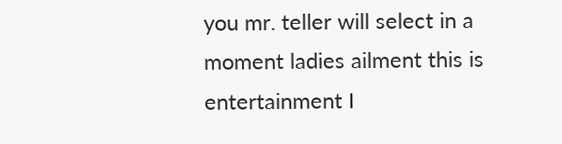you mr. teller will select in a moment ladies ailment this is entertainment I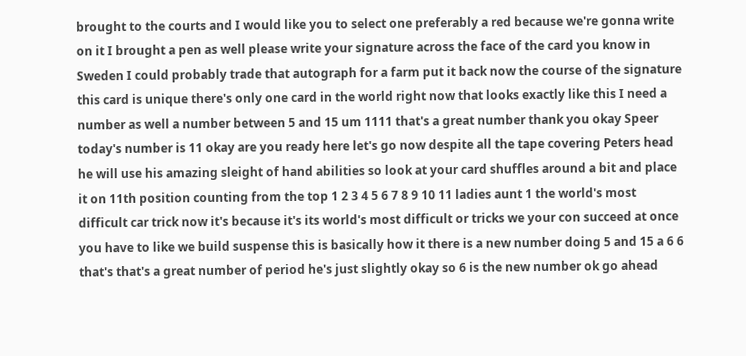brought to the courts and I would like you to select one preferably a red because we're gonna write on it I brought a pen as well please write your signature across the face of the card you know in Sweden I could probably trade that autograph for a farm put it back now the course of the signature this card is unique there's only one card in the world right now that looks exactly like this I need a number as well a number between 5 and 15 um 1111 that's a great number thank you okay Speer today's number is 11 okay are you ready here let's go now despite all the tape covering Peters head he will use his amazing sleight of hand abilities so look at your card shuffles around a bit and place it on 11th position counting from the top 1 2 3 4 5 6 7 8 9 10 11 ladies aunt 1 the world's most difficult car trick now it's because it's its world's most difficult or tricks we your con succeed at once you have to like we build suspense this is basically how it there is a new number doing 5 and 15 a 6 6 that's that's a great number of period he's just slightly okay so 6 is the new number ok go ahead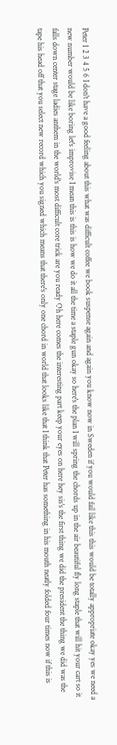Peter 1 2 3 4 5 6 I don't have a good feeling about this what was difficult coffee we book suspense again and again you know now in Sweden if you would fail like this this would be totally appropriate okay yes we need a new number would be like boring let's improvise I mean this is this is how we do it all the time a staple gun okay so here's the plan I will spring the chords up in the air beautiful fly long staple that will hit your cart so it falls down center stage ladies anthem in the world's most difficult core trick are you ready Oh here comes the interesting part keep your eyes on here hey sis's the first thing we did the president the thing we did was the tape his head off that you select new record which you signed which means that there's only one chord in world that looks like that I think that Peter has something in his mouth neatly folded four times now if this is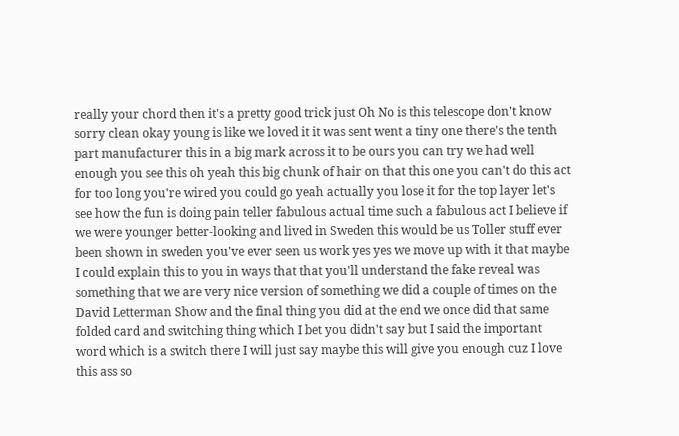really your chord then it's a pretty good trick just Oh No is this telescope don't know sorry clean okay young is like we loved it it was sent went a tiny one there's the tenth part manufacturer this in a big mark across it to be ours you can try we had well enough you see this oh yeah this big chunk of hair on that this one you can't do this act for too long you're wired you could go yeah actually you lose it for the top layer let's see how the fun is doing pain teller fabulous actual time such a fabulous act I believe if we were younger better-looking and lived in Sweden this would be us Toller stuff ever been shown in sweden you've ever seen us work yes yes we move up with it that maybe I could explain this to you in ways that that you'll understand the fake reveal was something that we are very nice version of something we did a couple of times on the David Letterman Show and the final thing you did at the end we once did that same folded card and switching thing which I bet you didn't say but I said the important word which is a switch there I will just say maybe this will give you enough cuz I love this ass so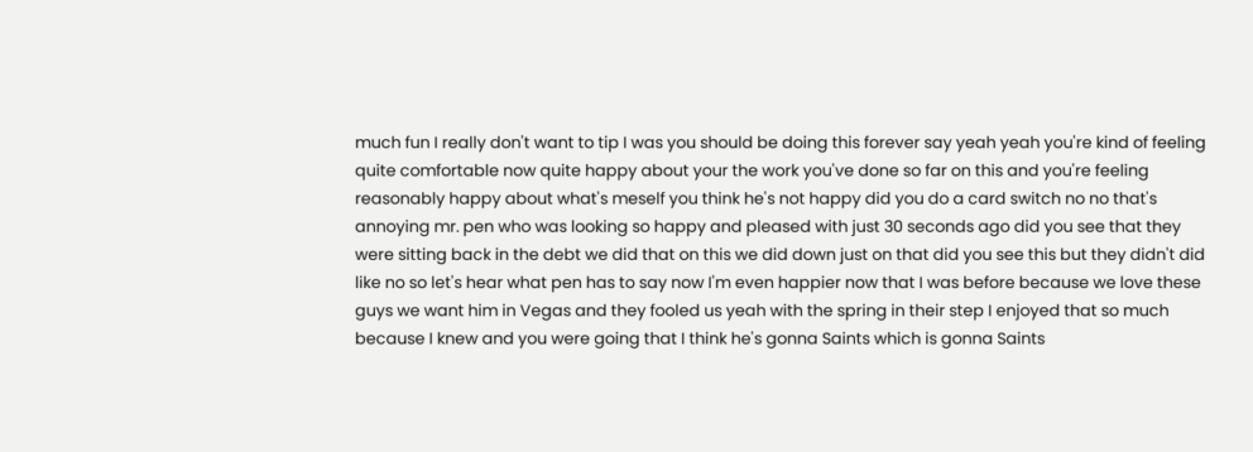much fun I really don't want to tip I was you should be doing this forever say yeah yeah you're kind of feeling quite comfortable now quite happy about your the work you've done so far on this and you're feeling reasonably happy about what's meself you think he's not happy did you do a card switch no no that's annoying mr. pen who was looking so happy and pleased with just 30 seconds ago did you see that they were sitting back in the debt we did that on this we did down just on that did you see this but they didn't did like no so let's hear what pen has to say now I'm even happier now that I was before because we love these guys we want him in Vegas and they fooled us yeah with the spring in their step I enjoyed that so much because I knew and you were going that I think he's gonna Saints which is gonna Saints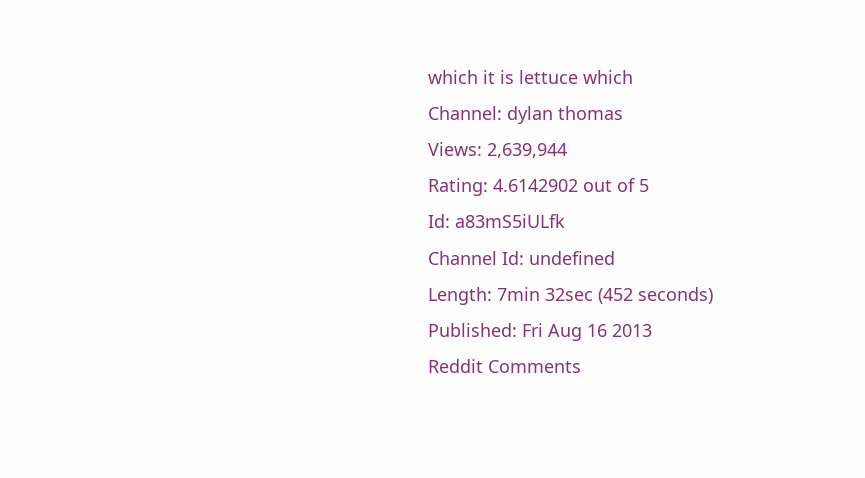which it is lettuce which
Channel: dylan thomas
Views: 2,639,944
Rating: 4.6142902 out of 5
Id: a83mS5iULfk
Channel Id: undefined
Length: 7min 32sec (452 seconds)
Published: Fri Aug 16 2013
Reddit Comments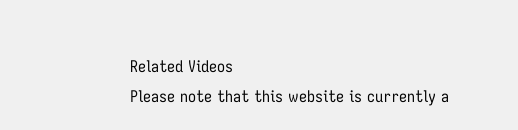Related Videos
Please note that this website is currently a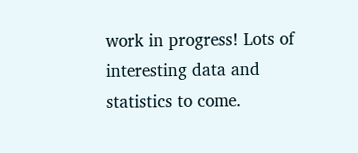work in progress! Lots of interesting data and statistics to come.